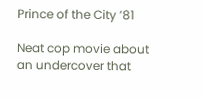Prince of the City ’81

Neat cop movie about an undercover that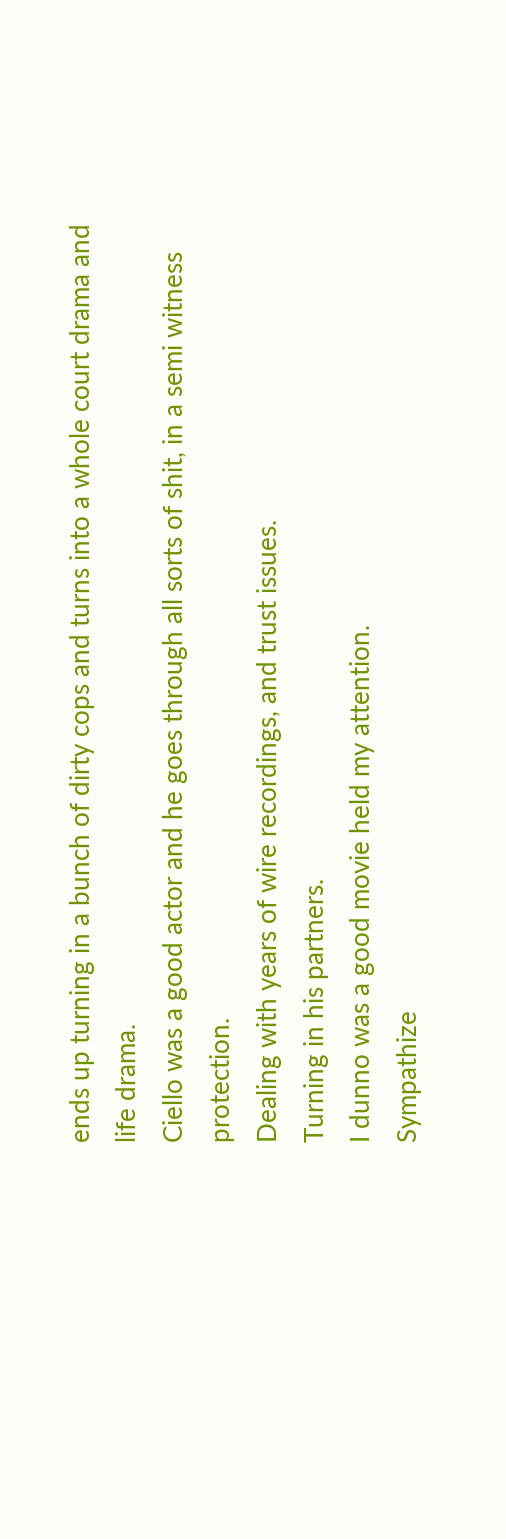ends up turning in a bunch of dirty cops and turns into a whole court drama and life drama.
Ciello was a good actor and he goes through all sorts of shit, in a semi witness protection.
Dealing with years of wire recordings, and trust issues.
Turning in his partners.
I dunno was a good movie held my attention.
Sympathize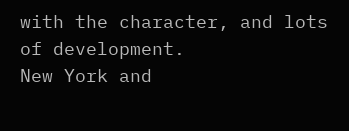with the character, and lots of development.
New York and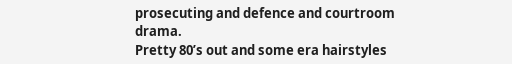prosecuting and defence and courtroom drama.
Pretty 80’s out and some era hairstyles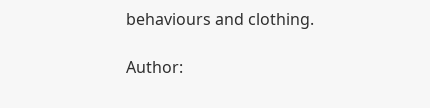behaviours and clothing.

Author: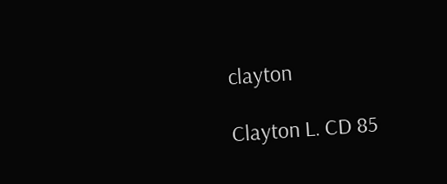clayton

Clayton L. CD 85